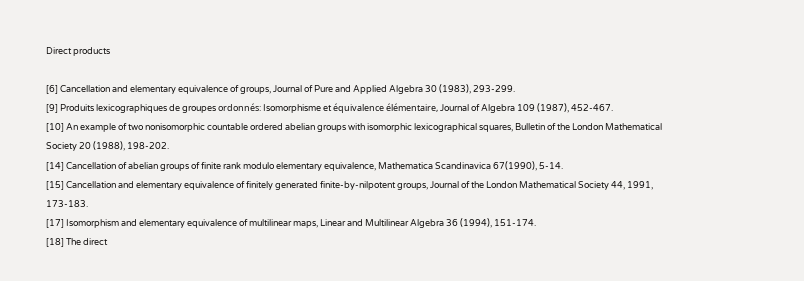Direct products

[6] Cancellation and elementary equivalence of groups, Journal of Pure and Applied Algebra 30 (1983), 293-299.
[9] Produits lexicographiques de groupes ordonnés: Isomorphisme et équivalence élémentaire, Journal of Algebra 109 (1987), 452-467.
[10] An example of two nonisomorphic countable ordered abelian groups with isomorphic lexicographical squares, Bulletin of the London Mathematical Society 20 (1988), 198-202.
[14] Cancellation of abelian groups of finite rank modulo elementary equivalence, Mathematica Scandinavica 67(1990), 5-14.
[15] Cancellation and elementary equivalence of finitely generated finite-by-nilpotent groups, Journal of the London Mathematical Society 44, 1991, 173-183.
[17] Isomorphism and elementary equivalence of multilinear maps, Linear and Multilinear Algebra 36 (1994), 151-174.
[18] The direct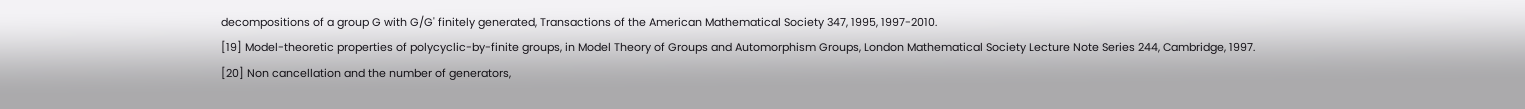decompositions of a group G with G/G' finitely generated, Transactions of the American Mathematical Society 347, 1995, 1997-2010.
[19] Model-theoretic properties of polycyclic-by-finite groups, in Model Theory of Groups and Automorphism Groups, London Mathematical Society Lecture Note Series 244, Cambridge, 1997.
[20] Non cancellation and the number of generators,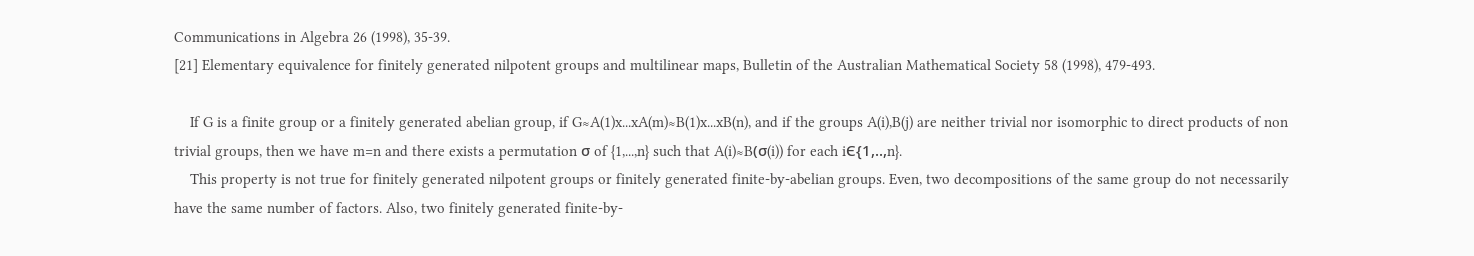Communications in Algebra 26 (1998), 35-39.
[21] Elementary equivalence for finitely generated nilpotent groups and multilinear maps, Bulletin of the Australian Mathematical Society 58 (1998), 479-493.

    If G is a finite group or a finitely generated abelian group, if G≈A(1)x...xA(m)≈B(1)x...xB(n), and if the groups A(i),B(j) are neither trivial nor isomorphic to direct products of non trivial groups, then we have m=n and there exists a permutation σ of {1,...,n} such that A(i)≈B(σ(i)) for each iЄ{1,..,n}.
    This property is not true for finitely generated nilpotent groups or finitely generated finite-by-abelian groups. Even, two decompositions of the same group do not necessarily have the same number of factors. Also, two finitely generated finite-by-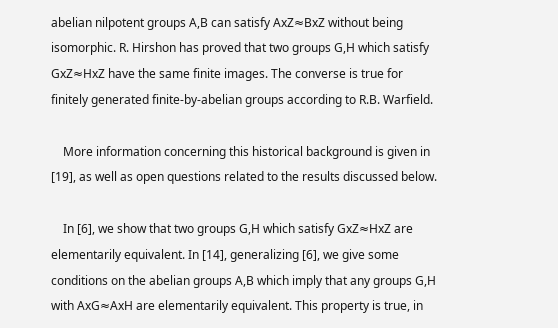abelian nilpotent groups A,B can satisfy AxZ≈BxZ without being isomorphic. R. Hirshon has proved that two groups G,H which satisfy GxZ≈HxZ have the same finite images. The converse is true for finitely generated finite-by-abelian groups according to R.B. Warfield.

    More information concerning this historical background is given in [19], as well as open questions related to the results discussed below.

    In [6], we show that two groups G,H which satisfy GxZ≈HxZ are elementarily equivalent. In [14], generalizing [6], we give some conditions on the abelian groups A,B which imply that any groups G,H with AxG≈AxH are elementarily equivalent. This property is true, in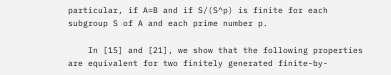particular, if A=B and if S/(S^p) is finite for each subgroup S of A and each prime number p.

    In [15] and [21], we show that the following properties are equivalent for two finitely generated finite-by-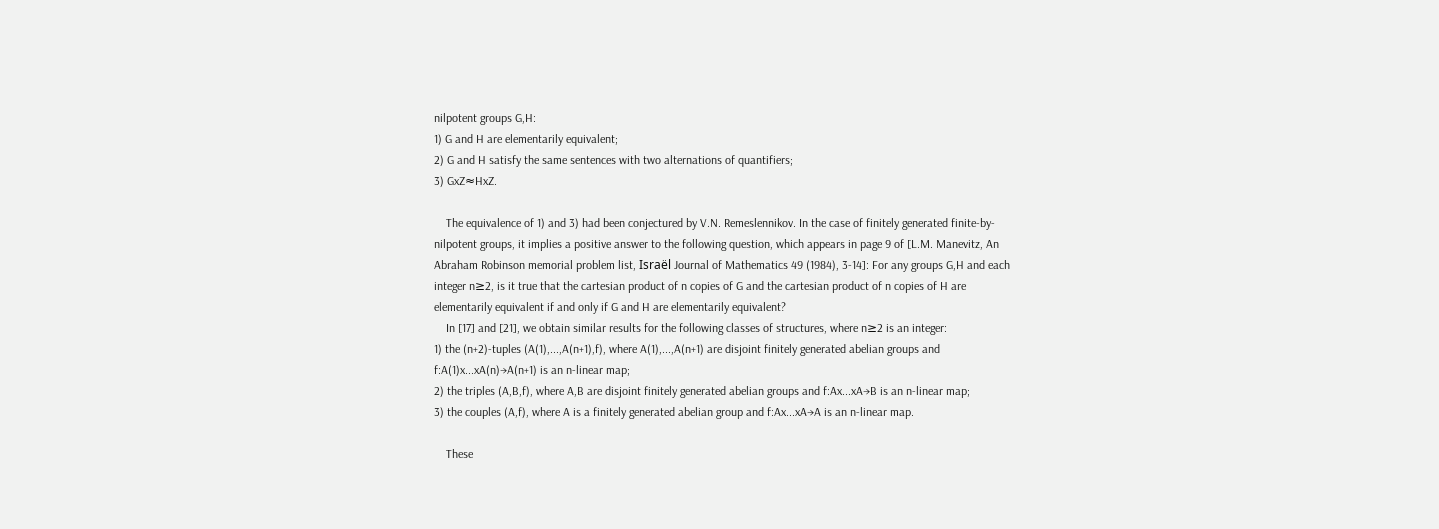nilpotent groups G,H:
1) G and H are elementarily equivalent;
2) G and H satisfy the same sentences with two alternations of quantifiers;
3) GxZ≈HxZ.

    The equivalence of 1) and 3) had been conjectured by V.N. Remeslennikov. In the case of finitely generated finite-by-nilpotent groups, it implies a positive answer to the following question, which appears in page 9 of [L.M. Manevitz, An Abraham Robinson memorial problem list, Israël Journal of Mathematics 49 (1984), 3-14]: For any groups G,H and each integer n≥2, is it true that the cartesian product of n copies of G and the cartesian product of n copies of H are elementarily equivalent if and only if G and H are elementarily equivalent?
    In [17] and [21], we obtain similar results for the following classes of structures, where n≥2 is an integer:
1) the (n+2)-tuples (A(1),...,A(n+1),f), where A(1),...,A(n+1) are disjoint finitely generated abelian groups and f:A(1)x...xA(n)→A(n+1) is an n-linear map;
2) the triples (A,B,f), where A,B are disjoint finitely generated abelian groups and f:Ax...xA→B is an n-linear map;
3) the couples (A,f), where A is a finitely generated abelian group and f:Ax...xA→A is an n-linear map.

    These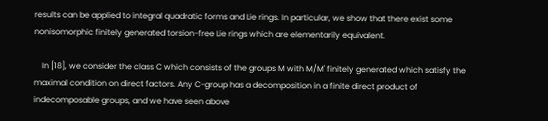results can be applied to integral quadratic forms and Lie rings. In particular, we show that there exist some nonisomorphic finitely generated torsion-free Lie rings which are elementarily equivalent.

    In [18], we consider the class C which consists of the groups M with M/M' finitely generated which satisfy the maximal condition on direct factors. Any C-group has a decomposition in a finite direct product of indecomposable groups, and we have seen above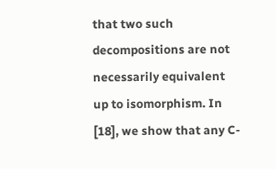that two such decompositions are not necessarily equivalent up to isomorphism. In [18], we show that any C-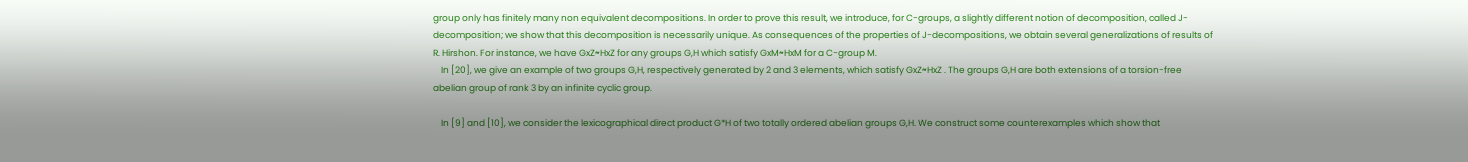group only has finitely many non equivalent decompositions. In order to prove this result, we introduce, for C-groups, a slightly different notion of decomposition, called J-decomposition; we show that this decomposition is necessarily unique. As consequences of the properties of J-decompositions, we obtain several generalizations of results of R. Hirshon. For instance, we have GxZ≈HxZ for any groups G,H which satisfy GxM≈HxM for a C-group M.
    In [20], we give an example of two groups G,H, respectively generated by 2 and 3 elements, which satisfy GxZ≈HxZ . The groups G,H are both extensions of a torsion-free abelian group of rank 3 by an infinite cyclic group.

    In [9] and [10], we consider the lexicographical direct product G*H of two totally ordered abelian groups G,H. We construct some counterexamples which show that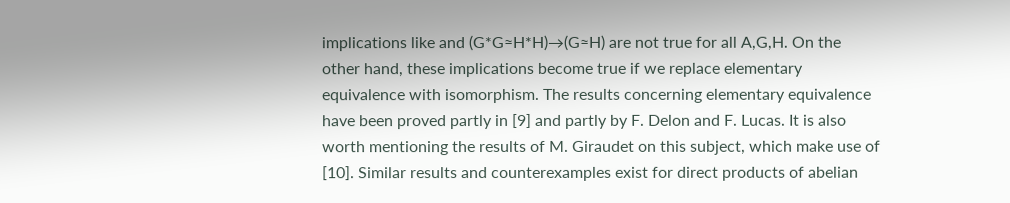implications like and (G*G≈H*H)→(G≈H) are not true for all A,G,H. On the other hand, these implications become true if we replace elementary equivalence with isomorphism. The results concerning elementary equivalence have been proved partly in [9] and partly by F. Delon and F. Lucas. It is also worth mentioning the results of M. Giraudet on this subject, which make use of [10]. Similar results and counterexamples exist for direct products of abelian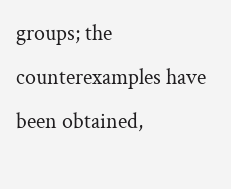groups; the counterexamples have been obtained,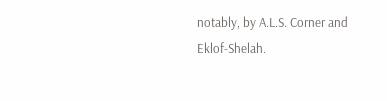notably, by A.L.S. Corner and Eklof-Shelah.